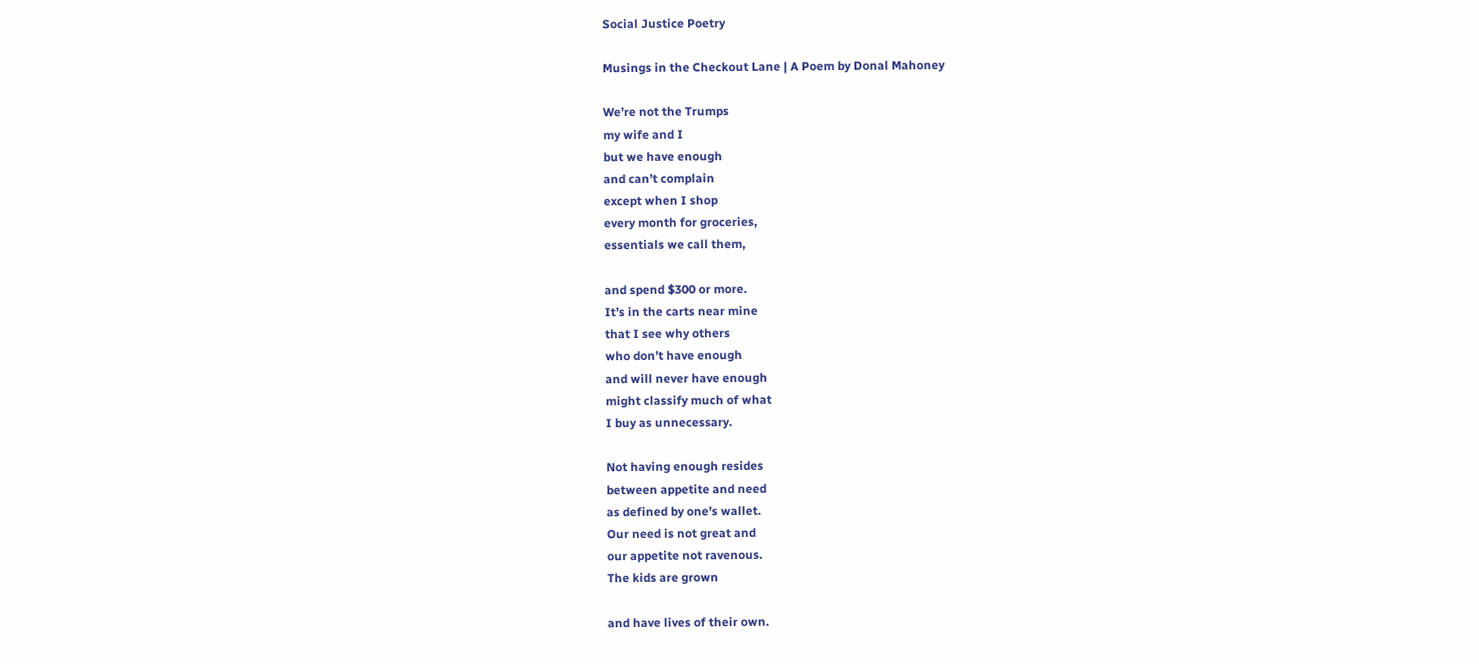Social Justice Poetry

Musings in the Checkout Lane | A Poem by Donal Mahoney

We’re not the Trumps
my wife and I
but we have enough
and can’t complain
except when I shop
every month for groceries,
essentials we call them,

and spend $300 or more.
It’s in the carts near mine
that I see why others
who don’t have enough
and will never have enough
might classify much of what
I buy as unnecessary.

Not having enough resides
between appetite and need
as defined by one’s wallet.
Our need is not great and
our appetite not ravenous.
The kids are grown

and have lives of their own.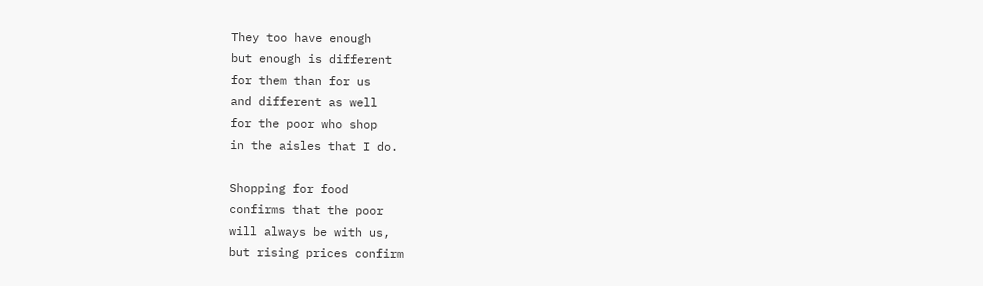They too have enough
but enough is different
for them than for us
and different as well
for the poor who shop
in the aisles that I do.

Shopping for food
confirms that the poor
will always be with us,
but rising prices confirm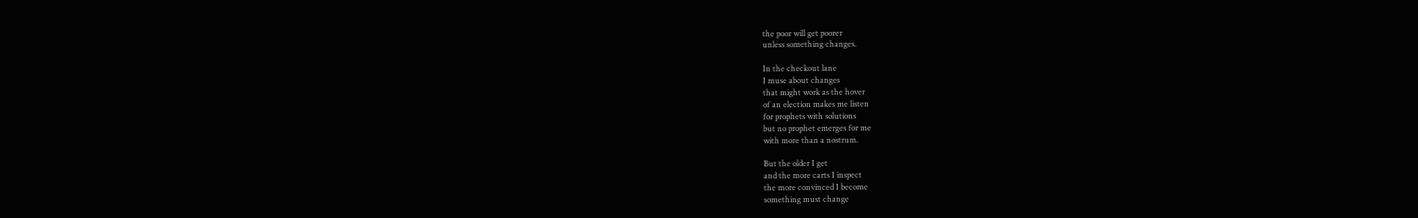the poor will get poorer
unless something changes.

In the checkout lane
I muse about changes
that might work as the hover
of an election makes me listen
for prophets with solutions
but no prophet emerges for me
with more than a nostrum.

But the older I get
and the more carts I inspect
the more convinced I become
something must change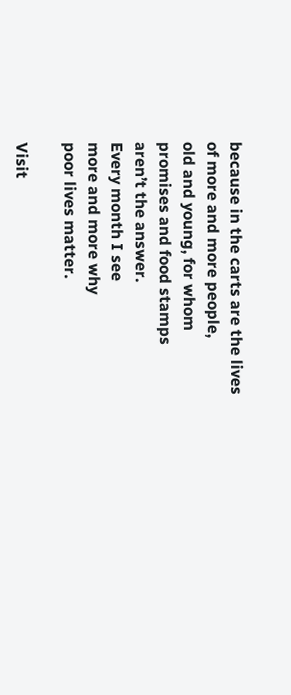because in the carts are the lives
of more and more people,
old and young, for whom
promises and food stamps
aren’t the answer.
Every month I see
more and more why
poor lives matter.

Visit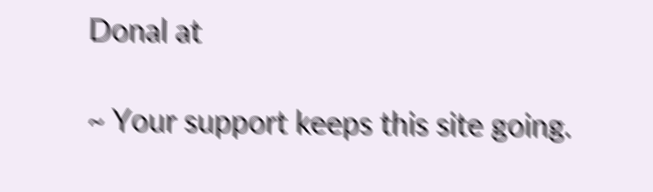Donal at

~ Your support keeps this site going.